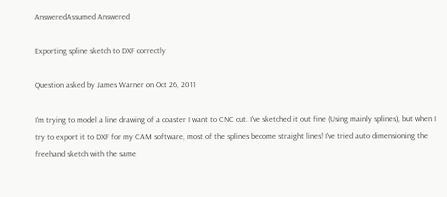AnsweredAssumed Answered

Exporting spline sketch to DXF correctly

Question asked by James Warner on Oct 26, 2011

I'm trying to model a line drawing of a coaster I want to CNC cut. I've sketched it out fine (Using mainly splines), but when I try to export it to DXF for my CAM software, most of the splines become straight lines! I've tried auto dimensioning the freehand sketch with the same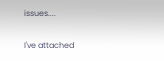issues....


I've attached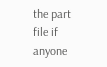the part file if anyone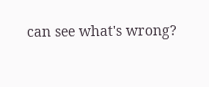can see what's wrong?